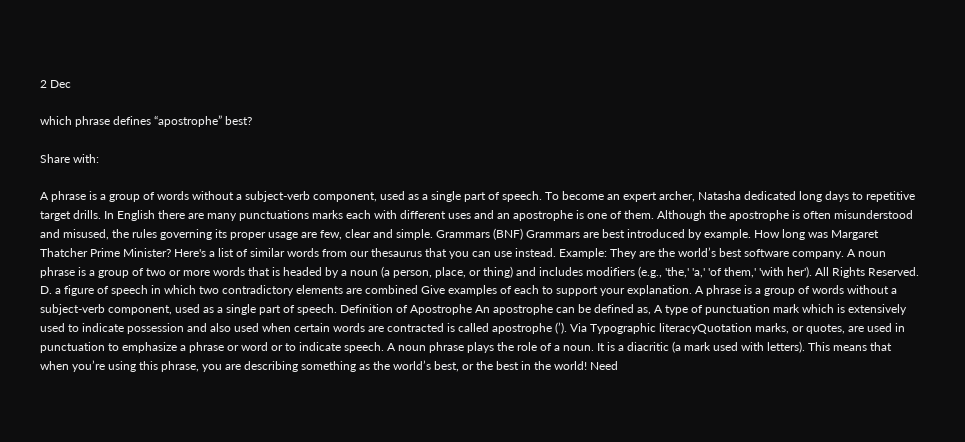2 Dec

which phrase defines “apostrophe” best?

Share with:

A phrase is a group of words without a subject-verb component, used as a single part of speech. To become an expert archer, Natasha dedicated long days to repetitive target drills. In English there are many punctuations marks each with different uses and an apostrophe is one of them. Although the apostrophe is often misunderstood and misused, the rules governing its proper usage are few, clear and simple. Grammars (BNF) Grammars are best introduced by example. How long was Margaret Thatcher Prime Minister? Here's a list of similar words from our thesaurus that you can use instead. Example: They are the world’s best software company. A noun phrase is a group of two or more words that is headed by a noun (a person, place, or thing) and includes modifiers (e.g., 'the,' 'a,' 'of them,' 'with her'). All Rights Reserved. D. a figure of speech in which two contradictory elements are combined Give examples of each to support your explanation. A phrase is a group of words without a subject-verb component, used as a single part of speech. Definition of Apostrophe An apostrophe can be defined as, A type of punctuation mark which is extensively used to indicate possession and also used when certain words are contracted is called apostrophe (’). Via Typographic literacyQuotation marks, or quotes, are used in punctuation to emphasize a phrase or word or to indicate speech. A noun phrase plays the role of a noun. It is a diacritic (a mark used with letters). This means that when you’re using this phrase, you are describing something as the world’s best, or the best in the world! Need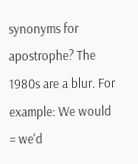synonyms for apostrophe? The 1980s are a blur. For example: We would = we'd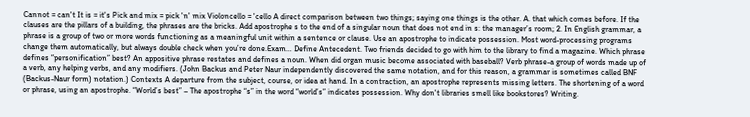Cannot = can't It is = it's Pick and mix = pick 'n' mix Violoncello = 'cello A direct comparison between two things; saying one things is the other. A. that which comes before. If the clauses are the pillars of a building, the phrases are the bricks. Add apostrophe s to the end of a singular noun that does not end in s: the manager’s room; 2. In English grammar, a phrase is a group of two or more words functioning as a meaningful unit within a sentence or clause. Use an apostrophe to indicate possession. Most word-processing programs change them automatically, but always double check when you’re done.Exam… Define Antecedent. Two friends decided to go with him to the library to find a magazine. Which phrase defines “personification” best? An appositive phrase restates and defines a noun. When did organ music become associated with baseball? Verb phrase-a group of words made up of a verb, any helping verbs, and any modifiers. (John Backus and Peter Naur independently discovered the same notation, and for this reason, a grammar is sometimes called BNF (Backus-Naur form) notation.) Contexts A departure from the subject, course, or idea at hand. In a contraction, an apostrophe represents missing letters. The shortening of a word or phrase, using an apostrophe. “World’s best” – The apostrophe “s” in the word “world’s” indicates possession. Why don't libraries smell like bookstores? Writing.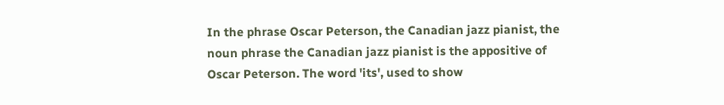In the phrase Oscar Peterson, the Canadian jazz pianist, the noun phrase the Canadian jazz pianist is the appositive of Oscar Peterson. The word 'its', used to show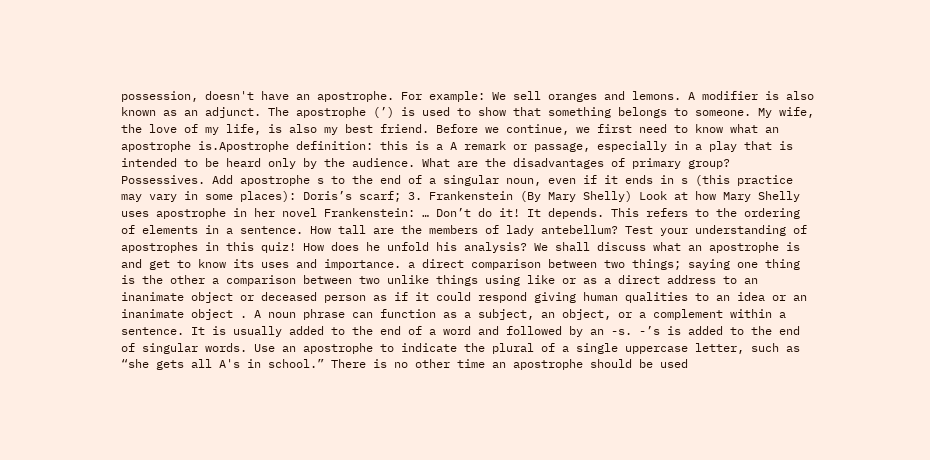possession, doesn't have an apostrophe. For example: We sell oranges and lemons. A modifier is also known as an adjunct. The apostrophe (’) is used to show that something belongs to someone. My wife, the love of my life, is also my best friend. Before we continue, we first need to know what an apostrophe is.Apostrophe definition: this is a A remark or passage, especially in a play that is intended to be heard only by the audience. What are the disadvantages of primary group? Possessives. Add apostrophe s to the end of a singular noun, even if it ends in s (this practice may vary in some places): Doris’s scarf; 3. Frankenstein (By Mary Shelly) Look at how Mary Shelly uses apostrophe in her novel Frankenstein: … Don’t do it! It depends. This refers to the ordering of elements in a sentence. How tall are the members of lady antebellum? Test your understanding of apostrophes in this quiz! How does he unfold his analysis? We shall discuss what an apostrophe is and get to know its uses and importance. a direct comparison between two things; saying one thing is the other a comparison between two unlike things using like or as a direct address to an inanimate object or deceased person as if it could respond giving human qualities to an idea or an inanimate object . A noun phrase can function as a subject, an object, or a complement within a sentence. It is usually added to the end of a word and followed by an -s. -’s is added to the end of singular words. Use an apostrophe to indicate the plural of a single uppercase letter, such as “she gets all A's in school.” There is no other time an apostrophe should be used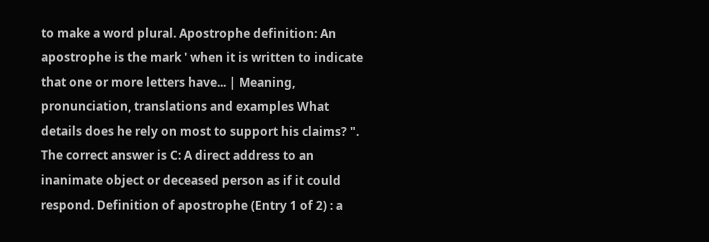to make a word plural. Apostrophe definition: An apostrophe is the mark ' when it is written to indicate that one or more letters have... | Meaning, pronunciation, translations and examples What details does he rely on most to support his claims? ". The correct answer is C: A direct address to an inanimate object or deceased person as if it could respond. Definition of apostrophe (Entry 1 of 2) : a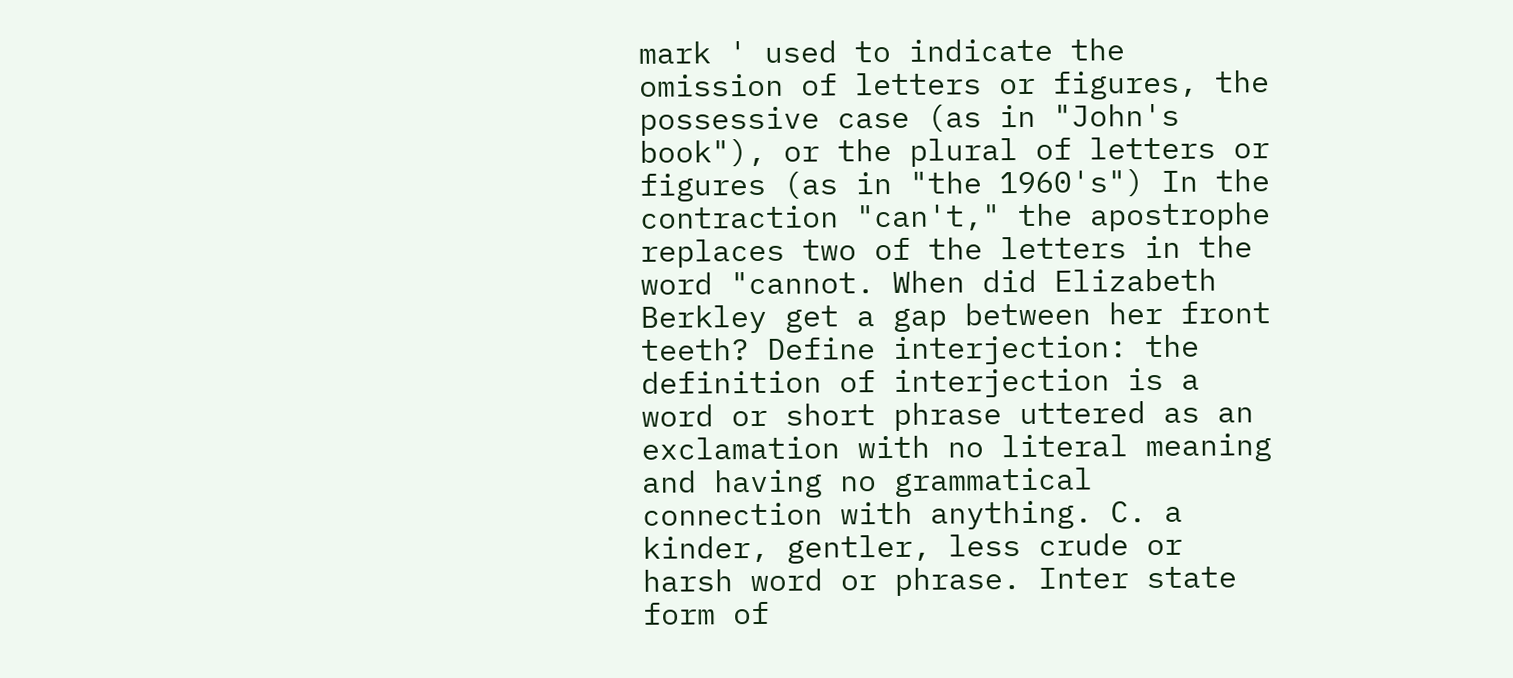mark ' used to indicate the omission of letters or figures, the possessive case (as in "John's book"), or the plural of letters or figures (as in "the 1960's") In the contraction "can't," the apostrophe replaces two of the letters in the word "cannot. When did Elizabeth Berkley get a gap between her front teeth? Define interjection: the definition of interjection is a word or short phrase uttered as an exclamation with no literal meaning and having no grammatical connection with anything. C. a kinder, gentler, less crude or harsh word or phrase. Inter state form of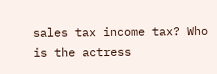sales tax income tax? Who is the actress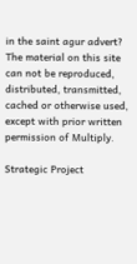in the saint agur advert? The material on this site can not be reproduced, distributed, transmitted, cached or otherwise used, except with prior written permission of Multiply.

Strategic Project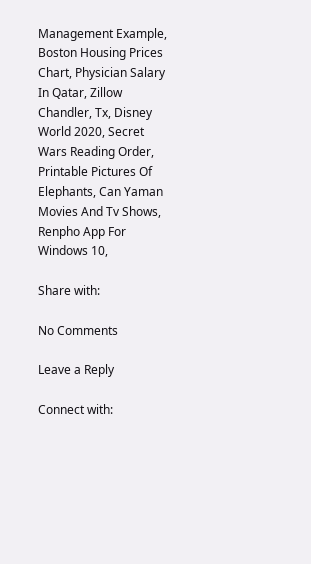Management Example, Boston Housing Prices Chart, Physician Salary In Qatar, Zillow Chandler, Tx, Disney World 2020, Secret Wars Reading Order, Printable Pictures Of Elephants, Can Yaman Movies And Tv Shows, Renpho App For Windows 10,

Share with:

No Comments

Leave a Reply

Connect with: